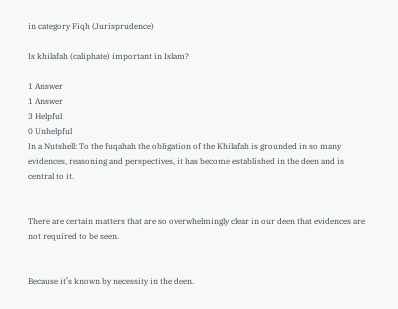in category Fiqh (Jurisprudence)

Is khilafah (caliphate) important in Islam?

1 Answer
1 Answer
3 Helpful
0 Unhelpful
In a Nutshell: To the fuqahah the obligation of the Khilafah is grounded in so many evidences, reasoning and perspectives, it has become established in the deen and is central to it.


There are certain matters that are so overwhelmingly clear in our deen that evidences are not required to be seen.


Because it’s known by necessity in the deen.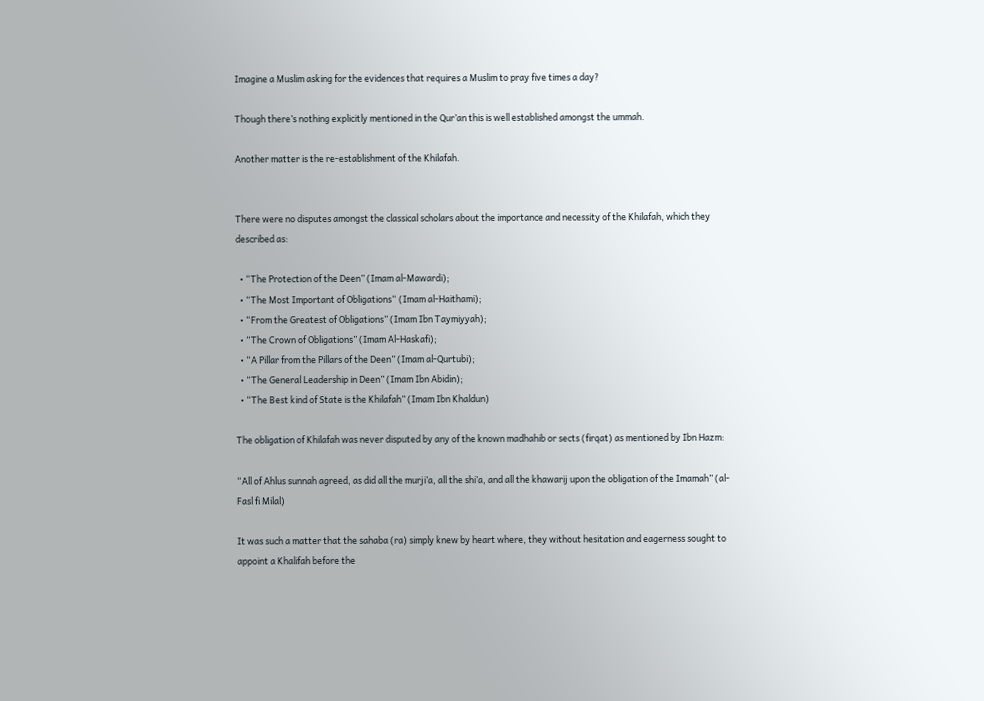Imagine a Muslim asking for the evidences that requires a Muslim to pray five times a day?

Though there’s nothing explicitly mentioned in the Qur’an this is well established amongst the ummah.

Another matter is the re-establishment of the Khilafah.


There were no disputes amongst the classical scholars about the importance and necessity of the Khilafah, which they described as:

  • “The Protection of the Deen” (Imam al-Mawardi);
  • “The Most Important of Obligations“ (Imam al-Haithami);
  • “From the Greatest of Obligations” (Imam Ibn Taymiyyah);
  • “The Crown of Obligations” (Imam Al-Haskafi);
  • “A Pillar from the Pillars of the Deen” (Imam al-Qurtubi);
  • “The General Leadership in Deen” (Imam Ibn Abidin);
  • “The Best kind of State is the Khilafah” (Imam Ibn Khaldun)

The obligation of Khilafah was never disputed by any of the known madhahib or sects (firqat) as mentioned by Ibn Hazm:

“All of Ahlus sunnah agreed, as did all the murji’a, all the shi’a, and all the khawarij upon the obligation of the Imamah” (al-Fasl fi Milal)

It was such a matter that the sahaba (ra) simply knew by heart where, they without hesitation and eagerness sought to appoint a Khalifah before the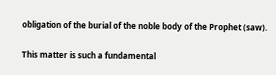obligation of the burial of the noble body of the Prophet (saw).

This matter is such a fundamental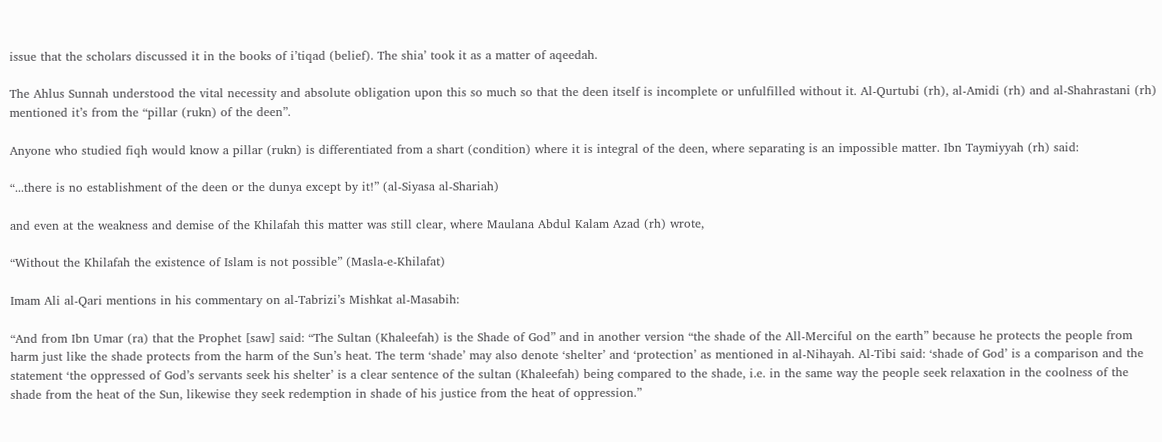issue that the scholars discussed it in the books of i’tiqad (belief). The shia’ took it as a matter of aqeedah.

The Ahlus Sunnah understood the vital necessity and absolute obligation upon this so much so that the deen itself is incomplete or unfulfilled without it. Al-Qurtubi (rh), al-Amidi (rh) and al-Shahrastani (rh) mentioned it’s from the “pillar (rukn) of the deen”.

Anyone who studied fiqh would know a pillar (rukn) is differentiated from a shart (condition) where it is integral of the deen, where separating is an impossible matter. Ibn Taymiyyah (rh) said:

“...there is no establishment of the deen or the dunya except by it!” (al-Siyasa al-Shariah)

and even at the weakness and demise of the Khilafah this matter was still clear, where Maulana Abdul Kalam Azad (rh) wrote,

“Without the Khilafah the existence of Islam is not possible” (Masla-e-Khilafat)

Imam Ali al-Qari mentions in his commentary on al-Tabrizi’s Mishkat al-Masabih:

“And from Ibn Umar (ra) that the Prophet [saw] said: “The Sultan (Khaleefah) is the Shade of God” and in another version “the shade of the All-Merciful on the earth” because he protects the people from harm just like the shade protects from the harm of the Sun’s heat. The term ‘shade’ may also denote ‘shelter’ and ‘protection’ as mentioned in al-Nihayah. Al-Tibi said: ‘shade of God’ is a comparison and the statement ‘the oppressed of God’s servants seek his shelter’ is a clear sentence of the sultan (Khaleefah) being compared to the shade, i.e. in the same way the people seek relaxation in the coolness of the shade from the heat of the Sun, likewise they seek redemption in shade of his justice from the heat of oppression.”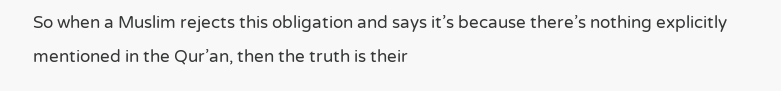So when a Muslim rejects this obligation and says it’s because there’s nothing explicitly mentioned in the Qur’an, then the truth is their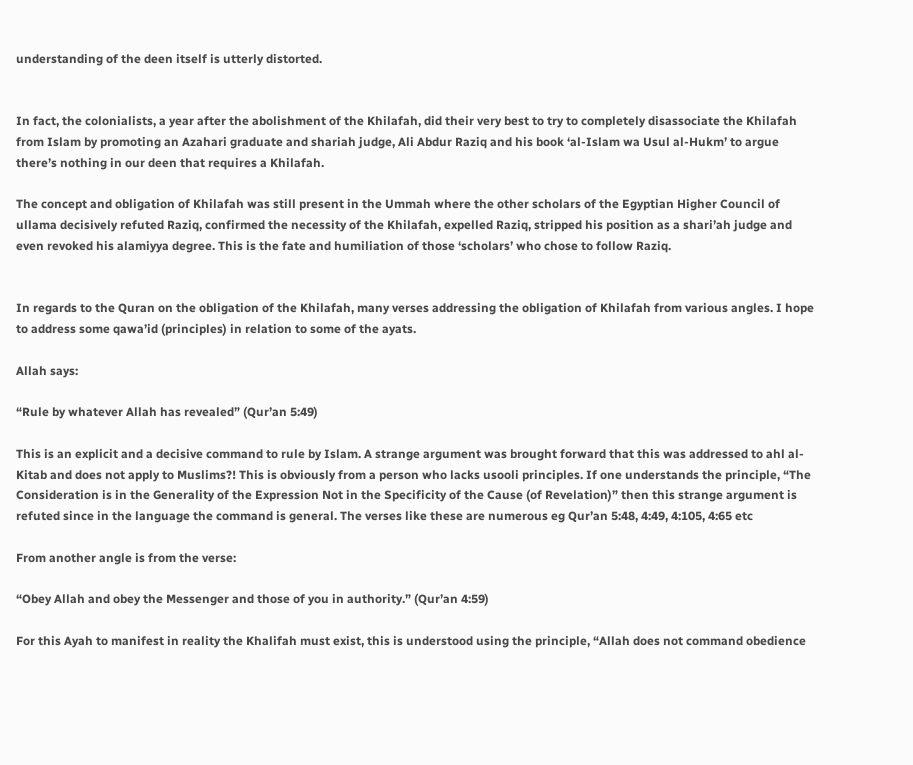understanding of the deen itself is utterly distorted.


In fact, the colonialists, a year after the abolishment of the Khilafah, did their very best to try to completely disassociate the Khilafah from Islam by promoting an Azahari graduate and shariah judge, Ali Abdur Raziq and his book ‘al-Islam wa Usul al-Hukm’ to argue there’s nothing in our deen that requires a Khilafah.

The concept and obligation of Khilafah was still present in the Ummah where the other scholars of the Egyptian Higher Council of ullama decisively refuted Raziq, confirmed the necessity of the Khilafah, expelled Raziq, stripped his position as a shari’ah judge and even revoked his alamiyya degree. This is the fate and humiliation of those ‘scholars’ who chose to follow Raziq.


In regards to the Quran on the obligation of the Khilafah, many verses addressing the obligation of Khilafah from various angles. I hope to address some qawa’id (principles) in relation to some of the ayats.

Allah says:

“Rule by whatever Allah has revealed” (Qur’an 5:49)

This is an explicit and a decisive command to rule by Islam. A strange argument was brought forward that this was addressed to ahl al-Kitab and does not apply to Muslims?! This is obviously from a person who lacks usooli principles. If one understands the principle, “The Consideration is in the Generality of the Expression Not in the Specificity of the Cause (of Revelation)” then this strange argument is refuted since in the language the command is general. The verses like these are numerous eg Qur’an 5:48, 4:49, 4:105, 4:65 etc

From another angle is from the verse:

“Obey Allah and obey the Messenger and those of you in authority.” (Qur’an 4:59)

For this Ayah to manifest in reality the Khalifah must exist, this is understood using the principle, “Allah does not command obedience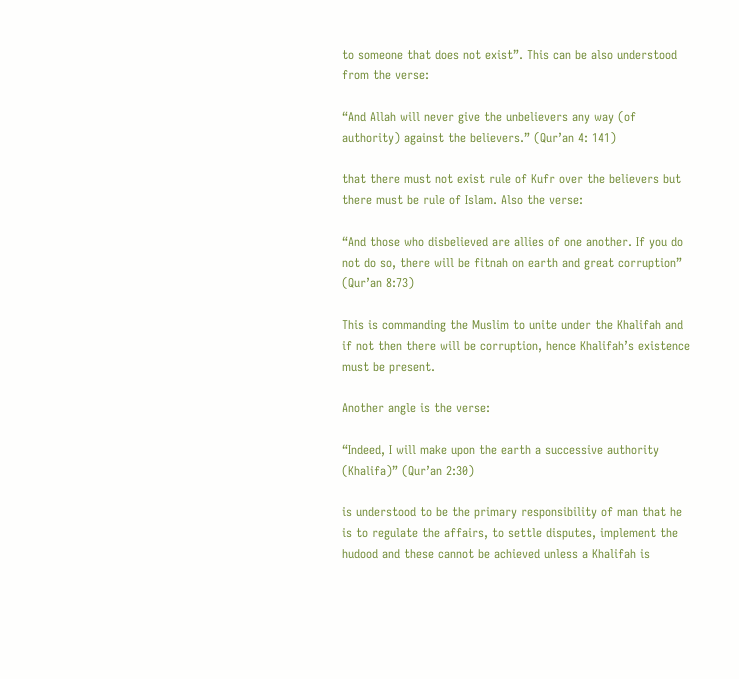to someone that does not exist”. This can be also understood from the verse:

“And Allah will never give the unbelievers any way (of authority) against the believers.” (Qur’an 4: 141)

that there must not exist rule of Kufr over the believers but there must be rule of Islam. Also the verse:

“And those who disbelieved are allies of one another. If you do not do so, there will be fitnah on earth and great corruption” (Qur’an 8:73)

This is commanding the Muslim to unite under the Khalifah and if not then there will be corruption, hence Khalifah’s existence must be present.

Another angle is the verse:

“Indeed, I will make upon the earth a successive authority (Khalifa)” (Qur’an 2:30)

is understood to be the primary responsibility of man that he is to regulate the affairs, to settle disputes, implement the hudood and these cannot be achieved unless a Khalifah is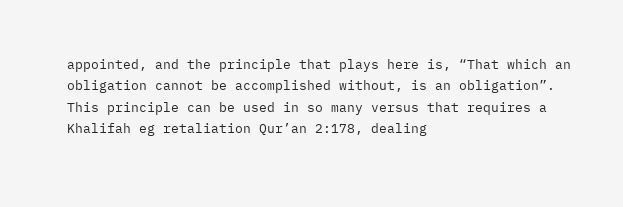appointed, and the principle that plays here is, “That which an obligation cannot be accomplished without, is an obligation”. This principle can be used in so many versus that requires a Khalifah eg retaliation Qur’an 2:178, dealing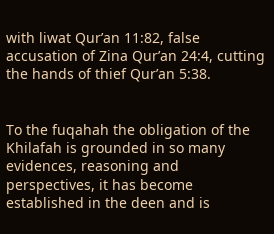with liwat Qur’an 11:82, false accusation of Zina Qur’an 24:4, cutting the hands of thief Qur’an 5:38.


To the fuqahah the obligation of the Khilafah is grounded in so many evidences, reasoning and perspectives, it has become established in the deen and is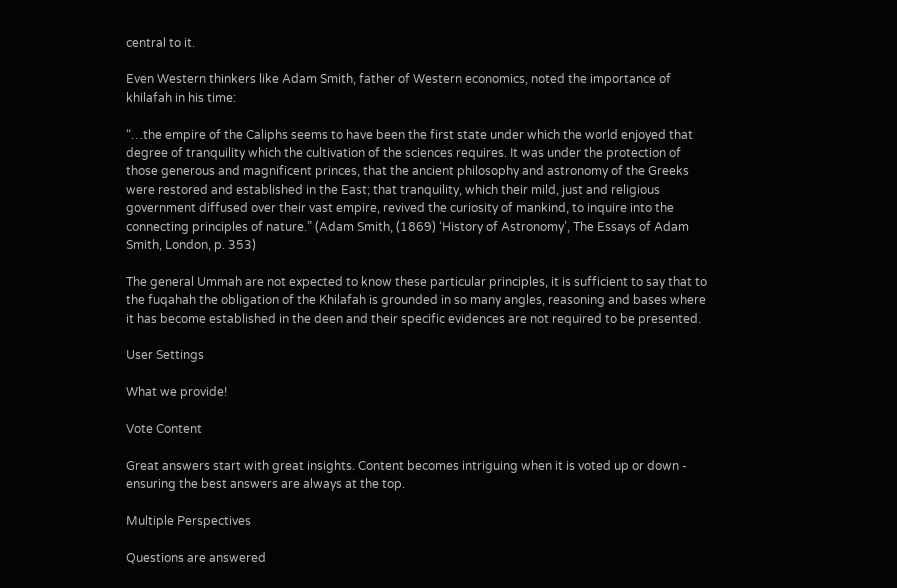central to it.

Even Western thinkers like Adam Smith, father of Western economics, noted the importance of khilafah in his time:

“…the empire of the Caliphs seems to have been the first state under which the world enjoyed that degree of tranquility which the cultivation of the sciences requires. It was under the protection of those generous and magnificent princes, that the ancient philosophy and astronomy of the Greeks were restored and established in the East; that tranquility, which their mild, just and religious government diffused over their vast empire, revived the curiosity of mankind, to inquire into the connecting principles of nature.” (Adam Smith, (1869) ‘History of Astronomy’, The Essays of Adam Smith, London, p. 353)

The general Ummah are not expected to know these particular principles, it is sufficient to say that to the fuqahah the obligation of the Khilafah is grounded in so many angles, reasoning and bases where it has become established in the deen and their specific evidences are not required to be presented.

User Settings

What we provide!

Vote Content

Great answers start with great insights. Content becomes intriguing when it is voted up or down - ensuring the best answers are always at the top.

Multiple Perspectives

Questions are answered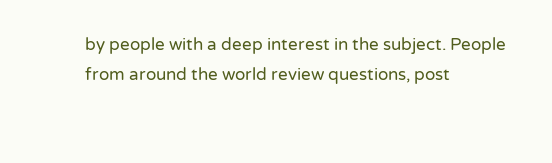by people with a deep interest in the subject. People from around the world review questions, post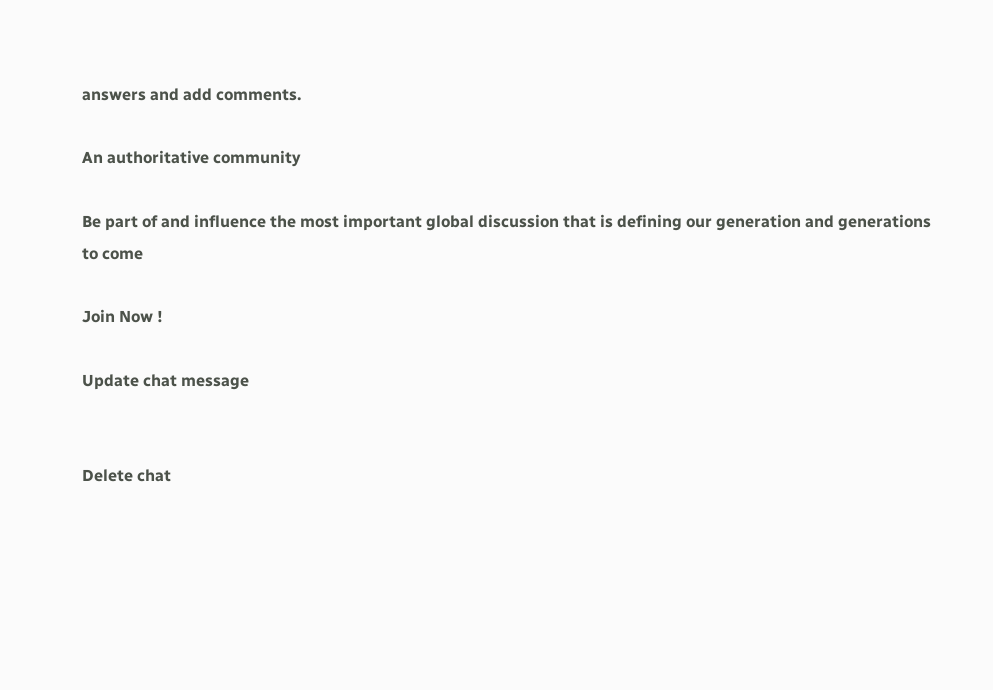answers and add comments.

An authoritative community

Be part of and influence the most important global discussion that is defining our generation and generations to come

Join Now !

Update chat message


Delete chat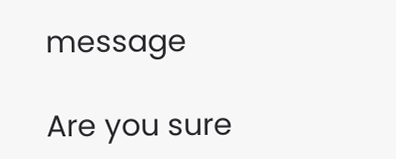message

Are you sure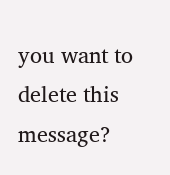you want to delete this message?